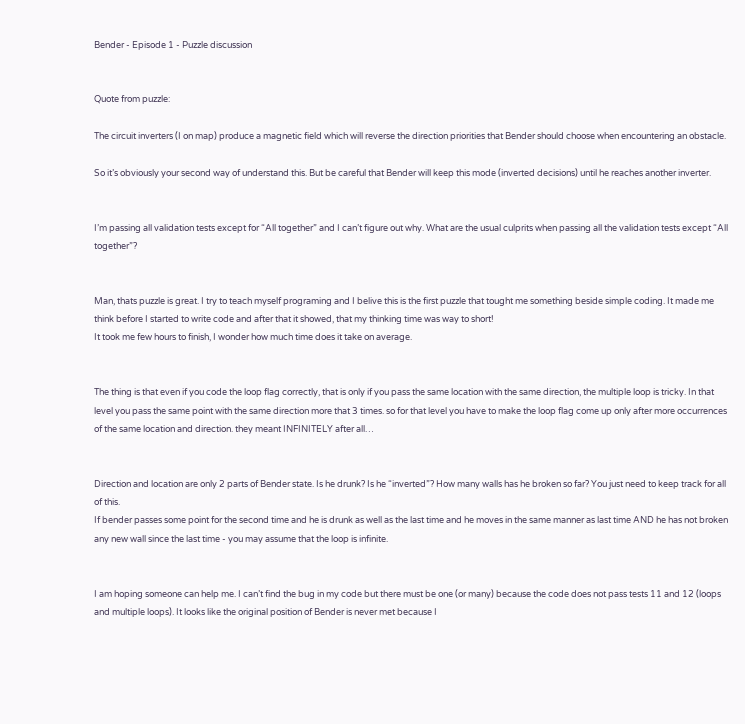Bender - Episode 1 - Puzzle discussion


Quote from puzzle:

The circuit inverters (I on map) produce a magnetic field which will reverse the direction priorities that Bender should choose when encountering an obstacle.

So it’s obviously your second way of understand this. But be careful that Bender will keep this mode (inverted decisions) until he reaches another inverter.


I’m passing all validation tests except for “All together” and I can’t figure out why. What are the usual culprits when passing all the validation tests except “All together”?


Man, thats puzzle is great. I try to teach myself programing and I belive this is the first puzzle that tought me something beside simple coding. It made me think before I started to write code and after that it showed, that my thinking time was way to short!
It took me few hours to finish, I wonder how much time does it take on average.


The thing is that even if you code the loop flag correctly, that is only if you pass the same location with the same direction, the multiple loop is tricky. In that level you pass the same point with the same direction more that 3 times. so for that level you have to make the loop flag come up only after more occurrences of the same location and direction. they meant INFINITELY after all…


Direction and location are only 2 parts of Bender state. Is he drunk? Is he “inverted”? How many walls has he broken so far? You just need to keep track for all of this.
If bender passes some point for the second time and he is drunk as well as the last time and he moves in the same manner as last time AND he has not broken any new wall since the last time - you may assume that the loop is infinite.


I am hoping someone can help me. I can’t find the bug in my code but there must be one (or many) because the code does not pass tests 11 and 12 (loops and multiple loops). It looks like the original position of Bender is never met because I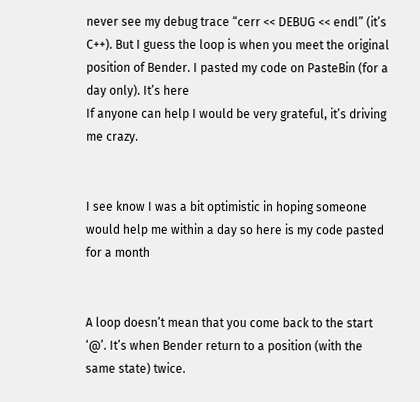never see my debug trace “cerr << DEBUG << endl” (it’s C++). But I guess the loop is when you meet the original position of Bender. I pasted my code on PasteBin (for a day only). It’s here
If anyone can help I would be very grateful, it’s driving me crazy.


I see know I was a bit optimistic in hoping someone would help me within a day so here is my code pasted for a month


A loop doesn’t mean that you come back to the start ‘@’. It’s when Bender return to a position (with the same state) twice.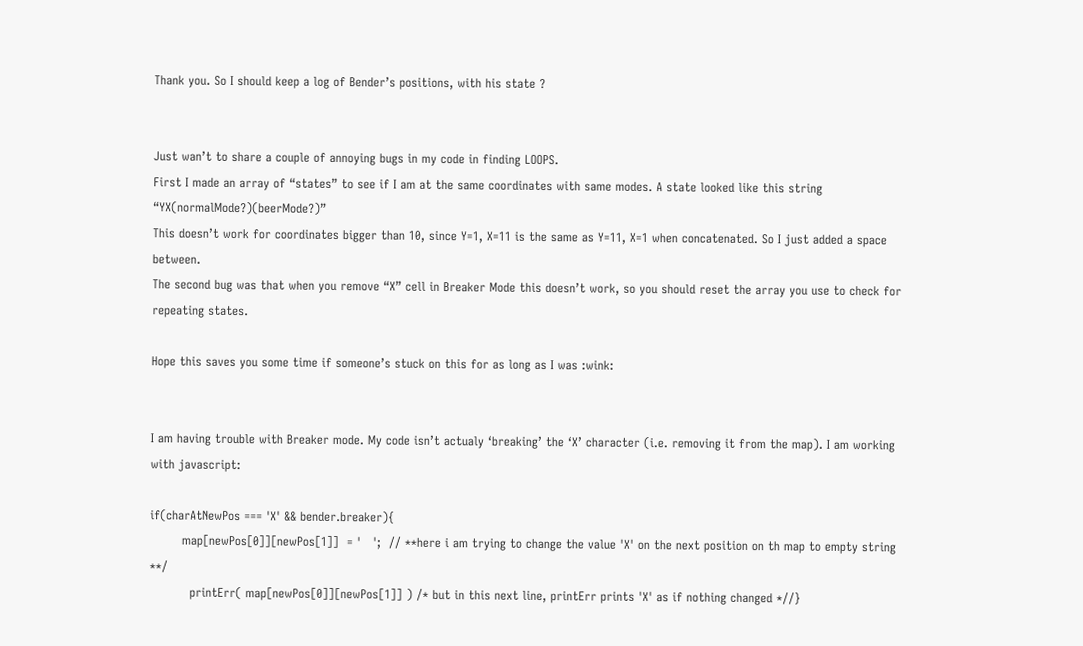Thank you. So I should keep a log of Bender’s positions, with his state ?


Just wan’t to share a couple of annoying bugs in my code in finding LOOPS.
First I made an array of “states” to see if I am at the same coordinates with same modes. A state looked like this string “YX(normalMode?)(beerMode?)”
This doesn’t work for coordinates bigger than 10, since Y=1, X=11 is the same as Y=11, X=1 when concatenated. So I just added a space between.
The second bug was that when you remove “X” cell in Breaker Mode this doesn’t work, so you should reset the array you use to check for repeating states.

Hope this saves you some time if someone’s stuck on this for as long as I was :wink:


I am having trouble with Breaker mode. My code isn’t actualy ‘breaking’ the ‘X’ character (i.e. removing it from the map). I am working with javascript:

if(charAtNewPos === 'X' && bender.breaker){
        map[newPos[0]][newPos[1]]  = '   ';  // **here i am trying to change the value 'X' on the next position on th map to empty string **/
          printErr( map[newPos[0]][newPos[1]] ) /* but in this next line, printErr prints 'X' as if nothing changed *//}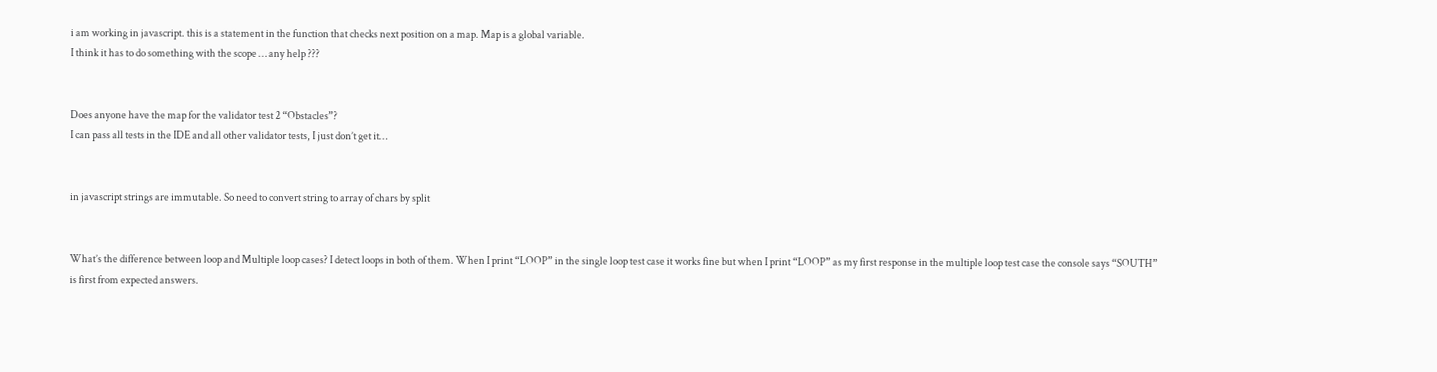i am working in javascript. this is a statement in the function that checks next position on a map. Map is a global variable.
I think it has to do something with the scope … any help ???


Does anyone have the map for the validator test 2 “Obstacles”?
I can pass all tests in the IDE and all other validator tests, I just don’t get it…


in javascript strings are immutable. So need to convert string to array of chars by split


What’s the difference between loop and Multiple loop cases? I detect loops in both of them. When I print “LOOP” in the single loop test case it works fine but when I print “LOOP” as my first response in the multiple loop test case the console says “SOUTH” is first from expected answers.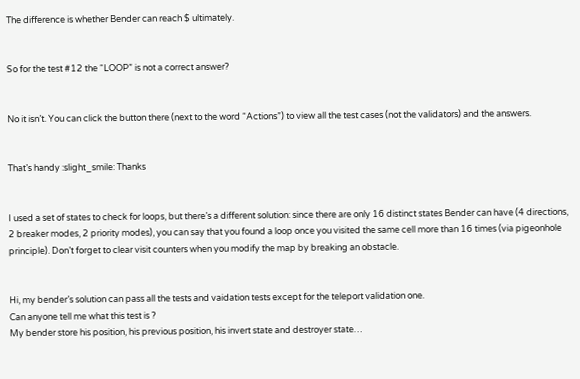The difference is whether Bender can reach $ ultimately.


So for the test #12 the “LOOP” is not a correct answer?


No it isn’t. You can click the button there (next to the word “Actions”) to view all the test cases (not the validators) and the answers.


That’s handy :slight_smile: Thanks


I used a set of states to check for loops, but there’s a different solution: since there are only 16 distinct states Bender can have (4 directions, 2 breaker modes, 2 priority modes), you can say that you found a loop once you visited the same cell more than 16 times (via pigeonhole principle). Don’t forget to clear visit counters when you modify the map by breaking an obstacle.


Hi, my bender’s solution can pass all the tests and vaidation tests except for the teleport validation one.
Can anyone tell me what this test is ?
My bender store his position, his previous position, his invert state and destroyer state…